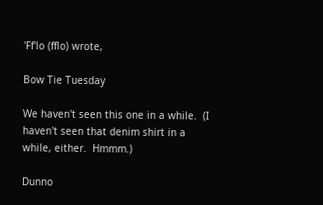'Ff'lo (fflo) wrote,

Bow Tie Tuesday

We haven't seen this one in a while.  (I haven't seen that denim shirt in a while, either.  Hmmm.)

Dunno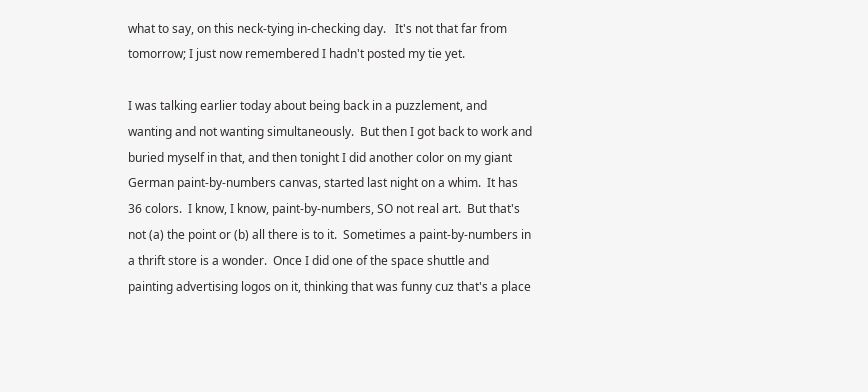what to say, on this neck-tying in-checking day.   It's not that far from tomorrow; I just now remembered I hadn't posted my tie yet.

I was talking earlier today about being back in a puzzlement, and wanting and not wanting simultaneously.  But then I got back to work and buried myself in that, and then tonight I did another color on my giant German paint-by-numbers canvas, started last night on a whim.  It has 36 colors.  I know, I know, paint-by-numbers, SO not real art.  But that's not (a) the point or (b) all there is to it.  Sometimes a paint-by-numbers in a thrift store is a wonder.  Once I did one of the space shuttle and painting advertising logos on it, thinking that was funny cuz that's a place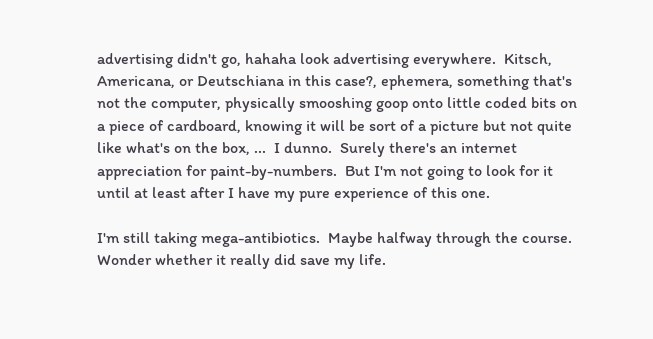advertising didn't go, hahaha look advertising everywhere.  Kitsch, Americana, or Deutschiana in this case?, ephemera, something that's not the computer, physically smooshing goop onto little coded bits on a piece of cardboard, knowing it will be sort of a picture but not quite like what's on the box, ...  I dunno.  Surely there's an internet appreciation for paint-by-numbers.  But I'm not going to look for it until at least after I have my pure experience of this one.

I'm still taking mega-antibiotics.  Maybe halfway through the course.  Wonder whether it really did save my life.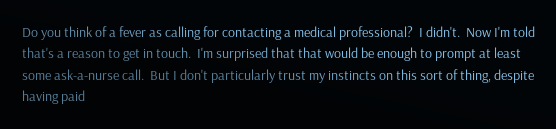Do you think of a fever as calling for contacting a medical professional?  I didn't.  Now I'm told that's a reason to get in touch.  I'm surprised that that would be enough to prompt at least some ask-a-nurse call.  But I don't particularly trust my instincts on this sort of thing, despite having paid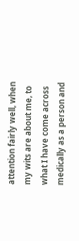attention fairly well, when my wits are about me, to what I have come across medically as a person and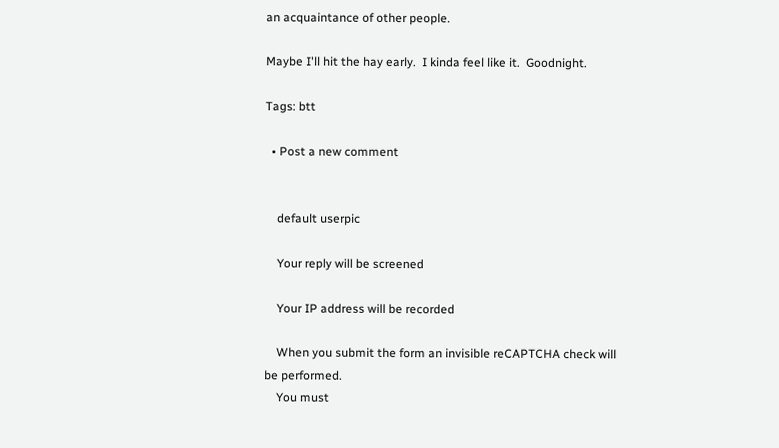an acquaintance of other people.

Maybe I'll hit the hay early.  I kinda feel like it.  Goodnight.

Tags: btt

  • Post a new comment


    default userpic

    Your reply will be screened

    Your IP address will be recorded

    When you submit the form an invisible reCAPTCHA check will be performed.
    You must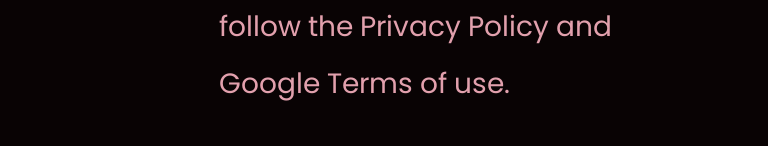follow the Privacy Policy and Google Terms of use.